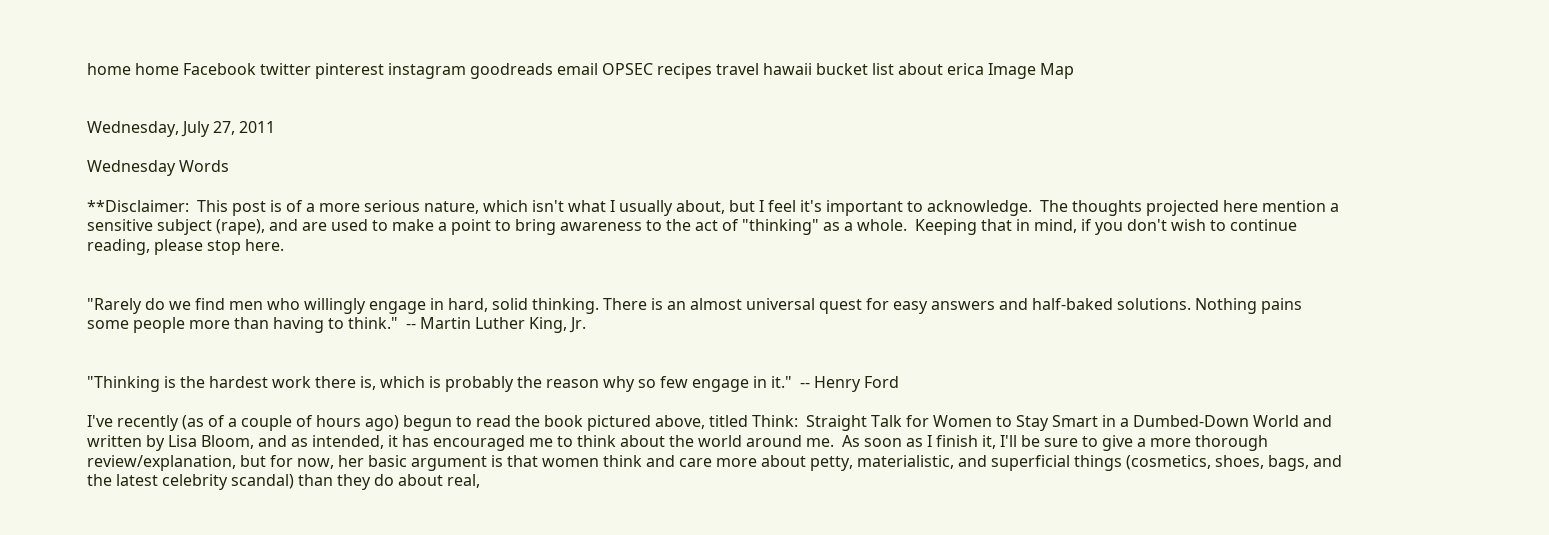home home Facebook twitter pinterest instagram goodreads email OPSEC recipes travel hawaii bucket list about erica Image Map


Wednesday, July 27, 2011

Wednesday Words

**Disclaimer:  This post is of a more serious nature, which isn't what I usually about, but I feel it's important to acknowledge.  The thoughts projected here mention a sensitive subject (rape), and are used to make a point to bring awareness to the act of "thinking" as a whole.  Keeping that in mind, if you don't wish to continue reading, please stop here.


"Rarely do we find men who willingly engage in hard, solid thinking. There is an almost universal quest for easy answers and half-baked solutions. Nothing pains some people more than having to think."  -- Martin Luther King, Jr.


"Thinking is the hardest work there is, which is probably the reason why so few engage in it."  -- Henry Ford

I've recently (as of a couple of hours ago) begun to read the book pictured above, titled Think:  Straight Talk for Women to Stay Smart in a Dumbed-Down World and written by Lisa Bloom, and as intended, it has encouraged me to think about the world around me.  As soon as I finish it, I'll be sure to give a more thorough review/explanation, but for now, her basic argument is that women think and care more about petty, materialistic, and superficial things (cosmetics, shoes, bags, and the latest celebrity scandal) than they do about real,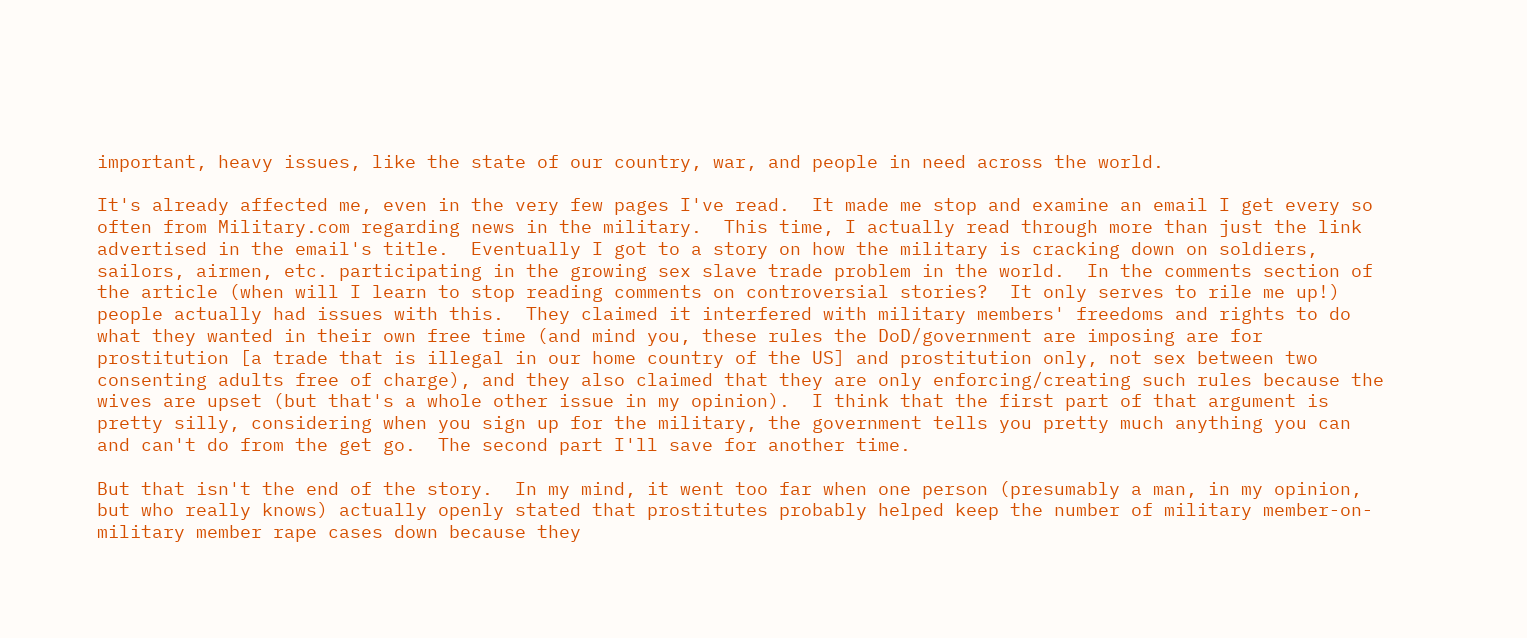important, heavy issues, like the state of our country, war, and people in need across the world.

It's already affected me, even in the very few pages I've read.  It made me stop and examine an email I get every so often from Military.com regarding news in the military.  This time, I actually read through more than just the link advertised in the email's title.  Eventually I got to a story on how the military is cracking down on soldiers, sailors, airmen, etc. participating in the growing sex slave trade problem in the world.  In the comments section of the article (when will I learn to stop reading comments on controversial stories?  It only serves to rile me up!) people actually had issues with this.  They claimed it interfered with military members' freedoms and rights to do what they wanted in their own free time (and mind you, these rules the DoD/government are imposing are for prostitution [a trade that is illegal in our home country of the US] and prostitution only, not sex between two consenting adults free of charge), and they also claimed that they are only enforcing/creating such rules because the wives are upset (but that's a whole other issue in my opinion).  I think that the first part of that argument is pretty silly, considering when you sign up for the military, the government tells you pretty much anything you can and can't do from the get go.  The second part I'll save for another time.

But that isn't the end of the story.  In my mind, it went too far when one person (presumably a man, in my opinion, but who really knows) actually openly stated that prostitutes probably helped keep the number of military member-on-military member rape cases down because they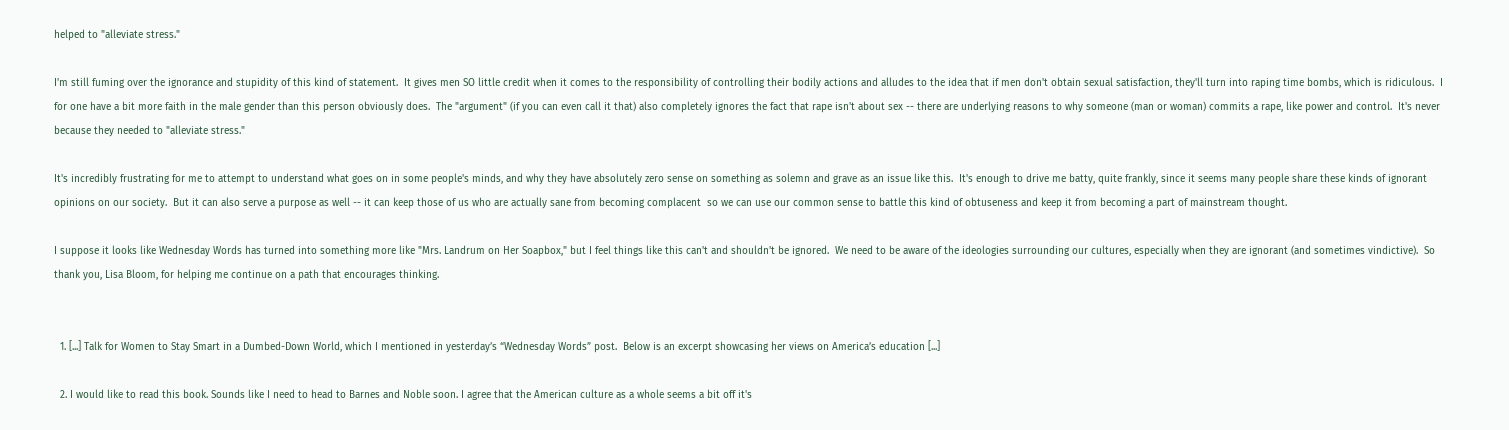helped to "alleviate stress."

I'm still fuming over the ignorance and stupidity of this kind of statement.  It gives men SO little credit when it comes to the responsibility of controlling their bodily actions and alludes to the idea that if men don't obtain sexual satisfaction, they'll turn into raping time bombs, which is ridiculous.  I for one have a bit more faith in the male gender than this person obviously does.  The "argument" (if you can even call it that) also completely ignores the fact that rape isn't about sex -- there are underlying reasons to why someone (man or woman) commits a rape, like power and control.  It's never because they needed to "alleviate stress."

It's incredibly frustrating for me to attempt to understand what goes on in some people's minds, and why they have absolutely zero sense on something as solemn and grave as an issue like this.  It's enough to drive me batty, quite frankly, since it seems many people share these kinds of ignorant opinions on our society.  But it can also serve a purpose as well -- it can keep those of us who are actually sane from becoming complacent  so we can use our common sense to battle this kind of obtuseness and keep it from becoming a part of mainstream thought.

I suppose it looks like Wednesday Words has turned into something more like "Mrs. Landrum on Her Soapbox," but I feel things like this can't and shouldn't be ignored.  We need to be aware of the ideologies surrounding our cultures, especially when they are ignorant (and sometimes vindictive).  So thank you, Lisa Bloom, for helping me continue on a path that encourages thinking.


  1. [...] Talk for Women to Stay Smart in a Dumbed-Down World, which I mentioned in yesterday’s “Wednesday Words” post.  Below is an excerpt showcasing her views on America’s education [...]

  2. I would like to read this book. Sounds like I need to head to Barnes and Noble soon. I agree that the American culture as a whole seems a bit off it's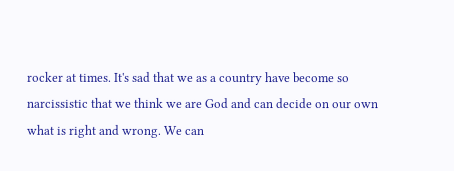rocker at times. It's sad that we as a country have become so narcissistic that we think we are God and can decide on our own what is right and wrong. We can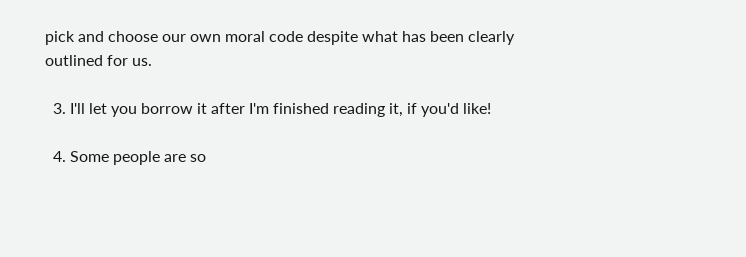pick and choose our own moral code despite what has been clearly outlined for us.

  3. I'll let you borrow it after I'm finished reading it, if you'd like!

  4. Some people are so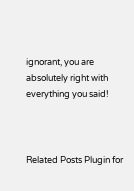ignorant, you are absolutely right with everything you said!



Related Posts Plugin for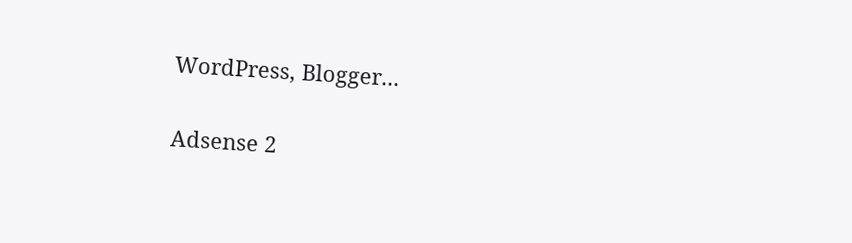WordPress, Blogger...

Adsense 2